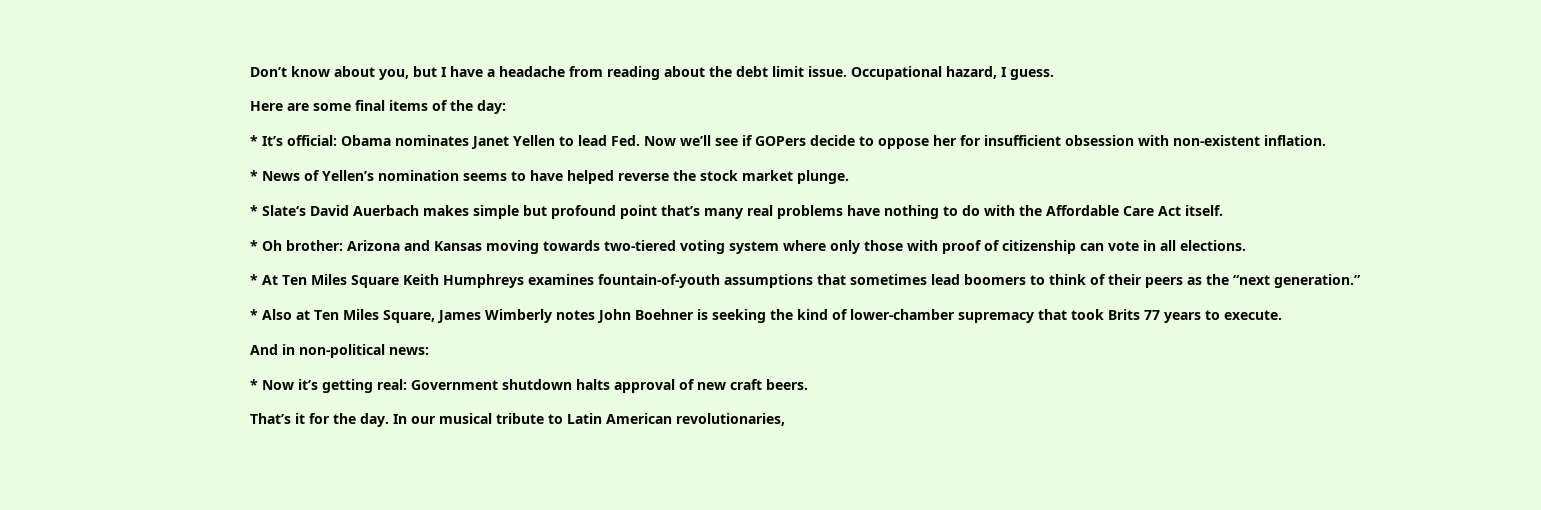Don’t know about you, but I have a headache from reading about the debt limit issue. Occupational hazard, I guess.

Here are some final items of the day:

* It’s official: Obama nominates Janet Yellen to lead Fed. Now we’ll see if GOPers decide to oppose her for insufficient obsession with non-existent inflation.

* News of Yellen’s nomination seems to have helped reverse the stock market plunge.

* Slate‘s David Auerbach makes simple but profound point that’s many real problems have nothing to do with the Affordable Care Act itself.

* Oh brother: Arizona and Kansas moving towards two-tiered voting system where only those with proof of citizenship can vote in all elections.

* At Ten Miles Square Keith Humphreys examines fountain-of-youth assumptions that sometimes lead boomers to think of their peers as the “next generation.”

* Also at Ten Miles Square, James Wimberly notes John Boehner is seeking the kind of lower-chamber supremacy that took Brits 77 years to execute.

And in non-political news:

* Now it’s getting real: Government shutdown halts approval of new craft beers.

That’s it for the day. In our musical tribute to Latin American revolutionaries,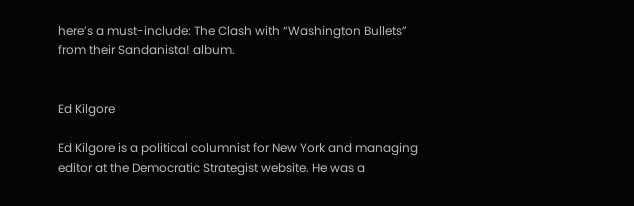here’s a must-include: The Clash with “Washington Bullets” from their Sandanista! album.


Ed Kilgore

Ed Kilgore is a political columnist for New York and managing editor at the Democratic Strategist website. He was a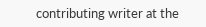contributing writer at the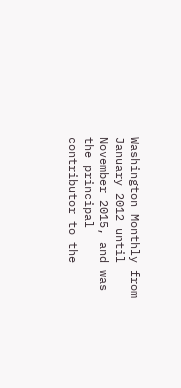Washington Monthly from January 2012 until November 2015, and was the principal contributor to the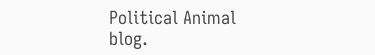Political Animal blog.